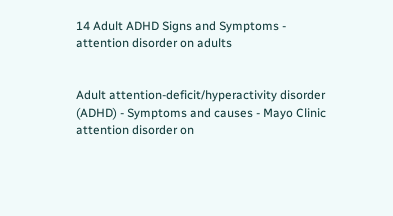14 Adult ADHD Signs and Symptoms - attention disorder on adults


Adult attention-deficit/hyperactivity disorder (ADHD) - Symptoms and causes - Mayo Clinic attention disorder on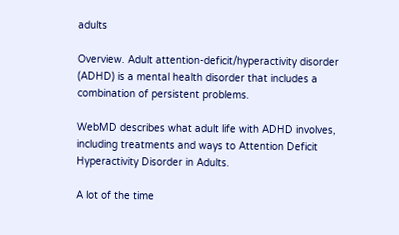adults

Overview. Adult attention-deficit/hyperactivity disorder (ADHD) is a mental health disorder that includes a combination of persistent problems.

WebMD describes what adult life with ADHD involves, including treatments and ways to Attention Deficit Hyperactivity Disorder in Adults.

A lot of the time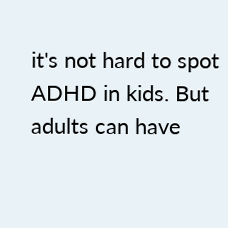it's not hard to spot ADHD in kids. But adults can have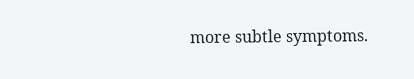more subtle symptoms.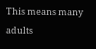This means many adults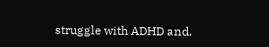struggle with ADHD and.